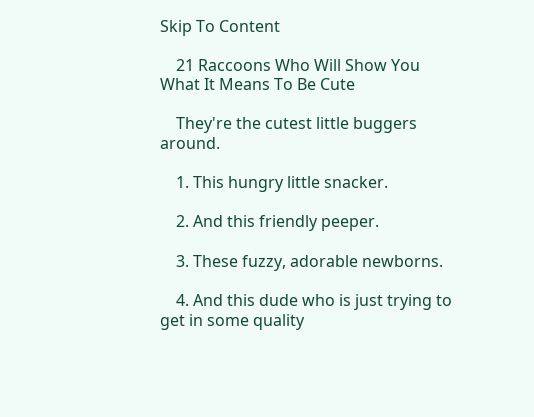Skip To Content

    21 Raccoons Who Will Show You What It Means To Be Cute

    They're the cutest little buggers around.

    1. This hungry little snacker.

    2. And this friendly peeper.

    3. These fuzzy, adorable newborns.

    4. And this dude who is just trying to get in some quality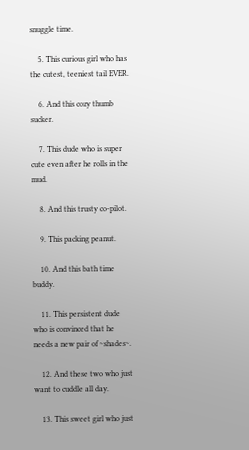snuggle time.

    5. This curious girl who has the cutest, teeniest tail EVER.

    6. And this cozy thumb sucker.

    7. This dude who is super cute even after he rolls in the mud.

    8. And this trusty co-pilot.

    9. This packing peanut.

    10. And this bath time buddy.

    11. This persistent dude who is convinced that he needs a new pair of ~shades~.

    12. And these two who just want to cuddle all day.

    13. This sweet girl who just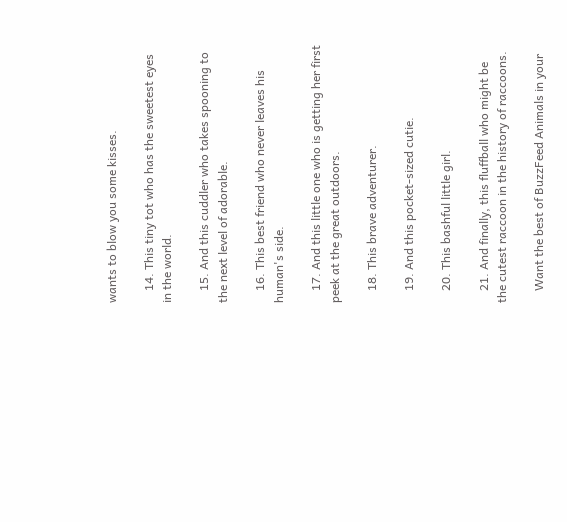wants to blow you some kisses.

    14. This tiny tot who has the sweetest eyes in the world.

    15. And this cuddler who takes spooning to the next level of adorable.

    16. This best friend who never leaves his human's side.

    17. And this little one who is getting her first peek at the great outdoors.

    18. This brave adventurer.

    19. And this pocket-sized cutie.

    20. This bashful little girl.

    21. And finally, this fluffball who might be the cutest raccoon in the history of raccoons.

    Want the best of BuzzFeed Animals in your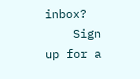inbox?
    Sign up for a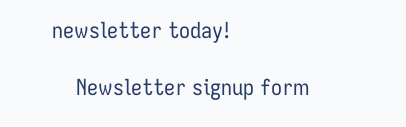newsletter today!

    Newsletter signup form